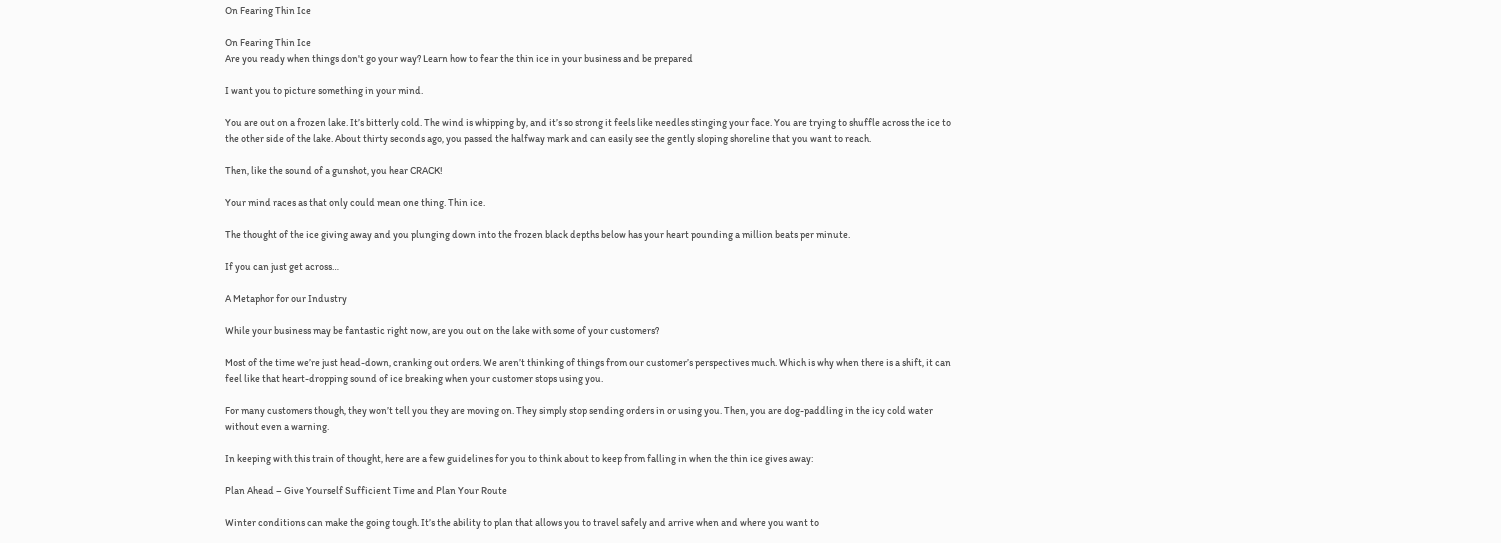On Fearing Thin Ice

On Fearing Thin Ice
Are you ready when things don't go your way? Learn how to fear the thin ice in your business and be prepared

I want you to picture something in your mind.

You are out on a frozen lake. It’s bitterly cold. The wind is whipping by, and it’s so strong it feels like needles stinging your face. You are trying to shuffle across the ice to the other side of the lake. About thirty seconds ago, you passed the halfway mark and can easily see the gently sloping shoreline that you want to reach.

Then, like the sound of a gunshot, you hear CRACK!

Your mind races as that only could mean one thing. Thin ice.

The thought of the ice giving away and you plunging down into the frozen black depths below has your heart pounding a million beats per minute.

If you can just get across…

A Metaphor for our Industry

While your business may be fantastic right now, are you out on the lake with some of your customers?

Most of the time we’re just head-down, cranking out orders. We aren’t thinking of things from our customer’s perspectives much. Which is why when there is a shift, it can feel like that heart-dropping sound of ice breaking when your customer stops using you.

For many customers though, they won’t tell you they are moving on. They simply stop sending orders in or using you. Then, you are dog-paddling in the icy cold water without even a warning.

In keeping with this train of thought, here are a few guidelines for you to think about to keep from falling in when the thin ice gives away:

Plan Ahead – Give Yourself Sufficient Time and Plan Your Route

Winter conditions can make the going tough. It’s the ability to plan that allows you to travel safely and arrive when and where you want to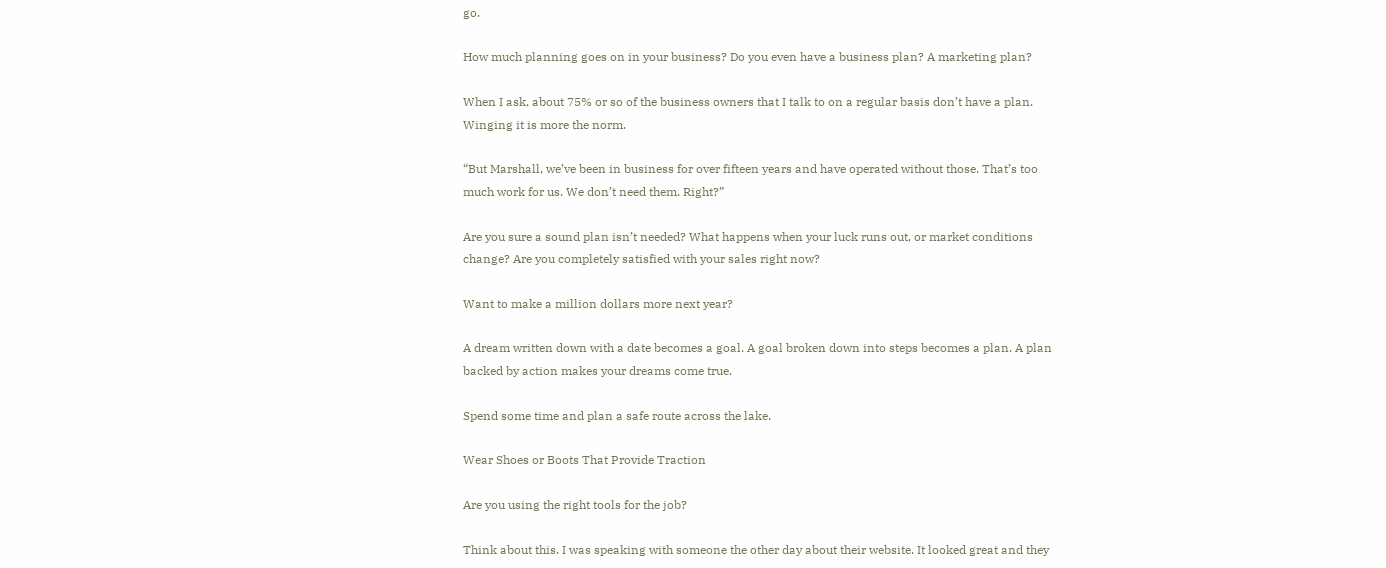go.

How much planning goes on in your business? Do you even have a business plan? A marketing plan?

When I ask, about 75% or so of the business owners that I talk to on a regular basis don’t have a plan. Winging it is more the norm.

“But Marshall, we’ve been in business for over fifteen years and have operated without those. That’s too much work for us. We don’t need them. Right?”

Are you sure a sound plan isn’t needed? What happens when your luck runs out, or market conditions change? Are you completely satisfied with your sales right now?

Want to make a million dollars more next year?

A dream written down with a date becomes a goal. A goal broken down into steps becomes a plan. A plan backed by action makes your dreams come true.

Spend some time and plan a safe route across the lake.

Wear Shoes or Boots That Provide Traction

Are you using the right tools for the job?

Think about this. I was speaking with someone the other day about their website. It looked great and they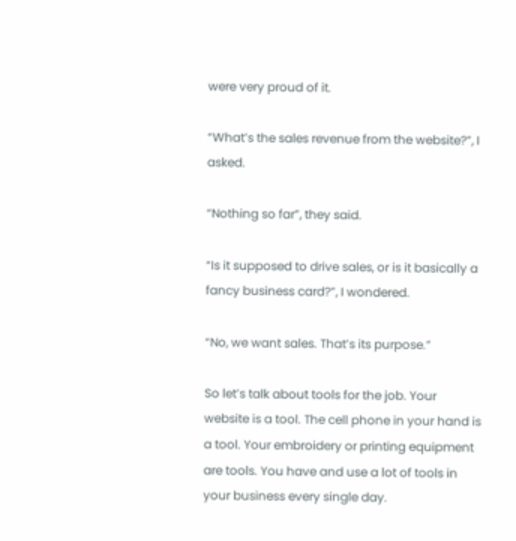were very proud of it.

“What’s the sales revenue from the website?”, I asked.

“Nothing so far”, they said.

“Is it supposed to drive sales, or is it basically a fancy business card?”, I wondered.

“No, we want sales. That’s its purpose.”

So let’s talk about tools for the job. Your website is a tool. The cell phone in your hand is a tool. Your embroidery or printing equipment are tools. You have and use a lot of tools in your business every single day.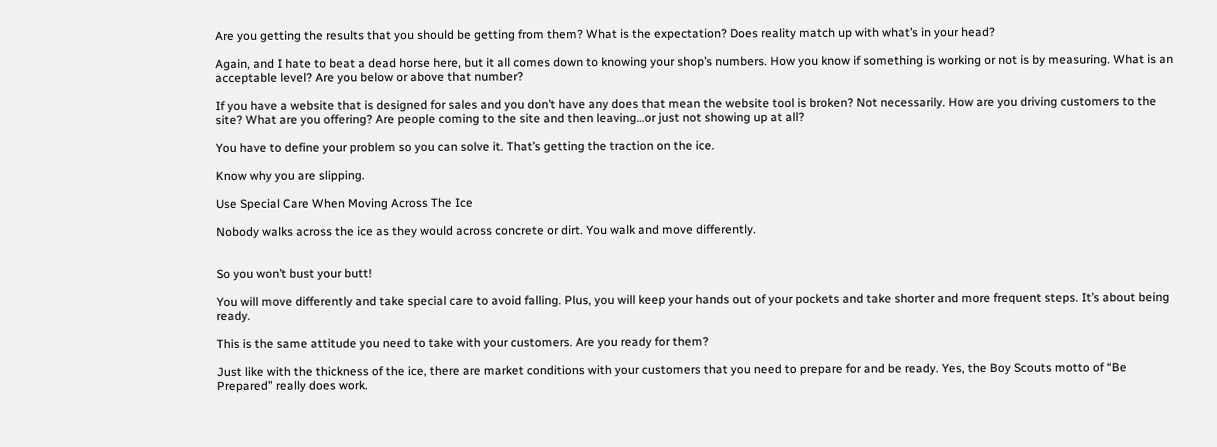Are you getting the results that you should be getting from them? What is the expectation? Does reality match up with what’s in your head?

Again, and I hate to beat a dead horse here, but it all comes down to knowing your shop’s numbers. How you know if something is working or not is by measuring. What is an acceptable level? Are you below or above that number?

If you have a website that is designed for sales and you don’t have any does that mean the website tool is broken? Not necessarily. How are you driving customers to the site? What are you offering? Are people coming to the site and then leaving…or just not showing up at all?

You have to define your problem so you can solve it. That’s getting the traction on the ice.

Know why you are slipping.

Use Special Care When Moving Across The Ice

Nobody walks across the ice as they would across concrete or dirt. You walk and move differently.


So you won’t bust your butt!

You will move differently and take special care to avoid falling. Plus, you will keep your hands out of your pockets and take shorter and more frequent steps. It’s about being ready.

This is the same attitude you need to take with your customers. Are you ready for them?

Just like with the thickness of the ice, there are market conditions with your customers that you need to prepare for and be ready. Yes, the Boy Scouts motto of “Be Prepared” really does work.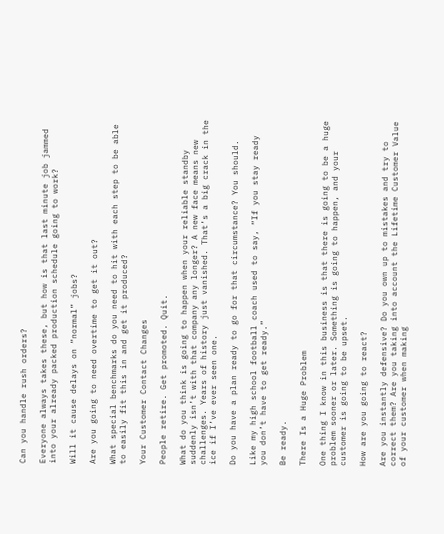Can you handle rush orders?

Everyone always takes these, but how is that last minute job jammed into your already packed production schedule going to work?

Will it cause delays on “normal” jobs?

Are you going to need overtime to get it out?

What special benchmarks do you need to hit with each step to be able to easily fit this in and get it produced?

Your Customer Contact Changes

People retire. Get promoted. Quit.

What do you think is going to happen when your reliable standby suddenly isn’t with that company any longer? A new face means new challenges. Years of history just vanished. That’s a big crack in the ice if I’ve ever seen one.

Do you have a plan ready to go for that circumstance? You should.

Like my high school football coach used to say, “If you stay ready you don’t have to get ready.”

Be ready.

There Is a Huge Problem

One thing I know in this business is that there is going to be a huge problem sooner or later. Something is going to happen, and your customer is going to be upset.

How are you going to react?

Are you instantly defensive? Do you own up to mistakes and try to correct them? Are you taking into account the Lifetime Customer Value of your customer when making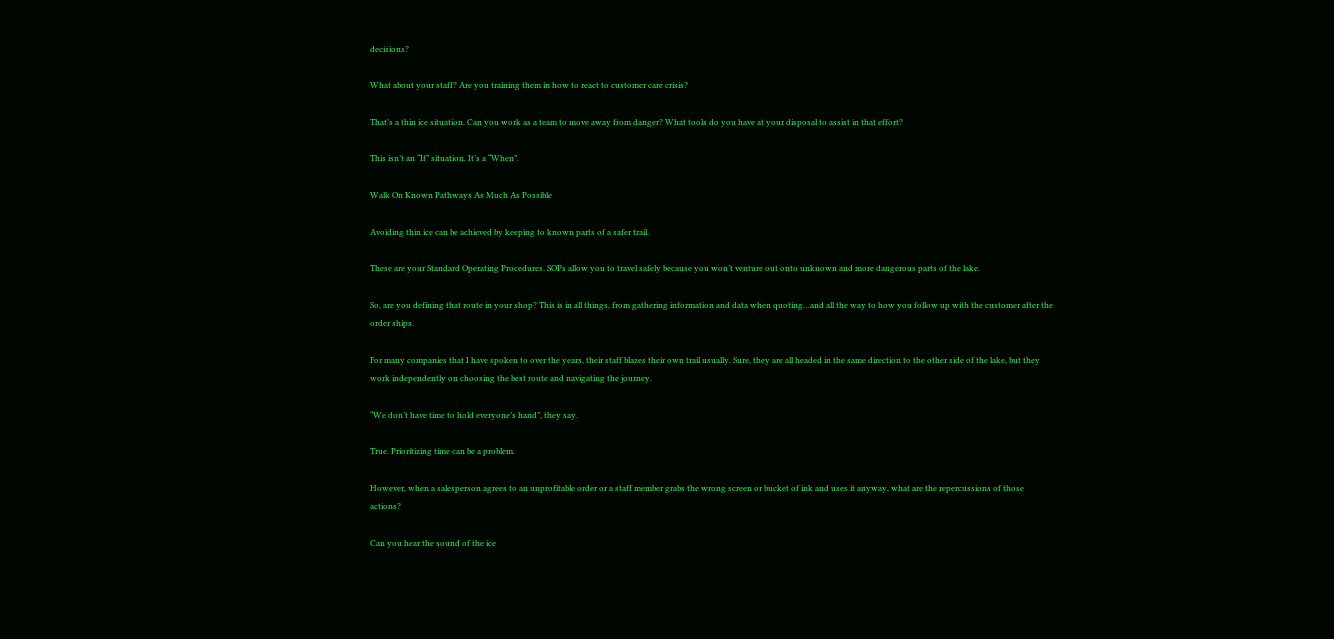decisions?

What about your staff? Are you training them in how to react to customer care crisis?

That’s a thin ice situation. Can you work as a team to move away from danger? What tools do you have at your disposal to assist in that effort?

This isn’t an “If” situation. It’s a “When”.

Walk On Known Pathways As Much As Possible

Avoiding thin ice can be achieved by keeping to known parts of a safer trail.

These are your Standard Operating Procedures. SOPs allow you to travel safely because you won’t venture out onto unknown and more dangerous parts of the lake.

So, are you defining that route in your shop? This is in all things, from gathering information and data when quoting…and all the way to how you follow up with the customer after the order ships.

For many companies that I have spoken to over the years, their staff blazes their own trail usually. Sure, they are all headed in the same direction to the other side of the lake, but they work independently on choosing the best route and navigating the journey.

“We don’t have time to hold everyone’s hand”, they say.

True. Prioritizing time can be a problem.

However, when a salesperson agrees to an unprofitable order or a staff member grabs the wrong screen or bucket of ink and uses it anyway, what are the repercussions of those actions?

Can you hear the sound of the ice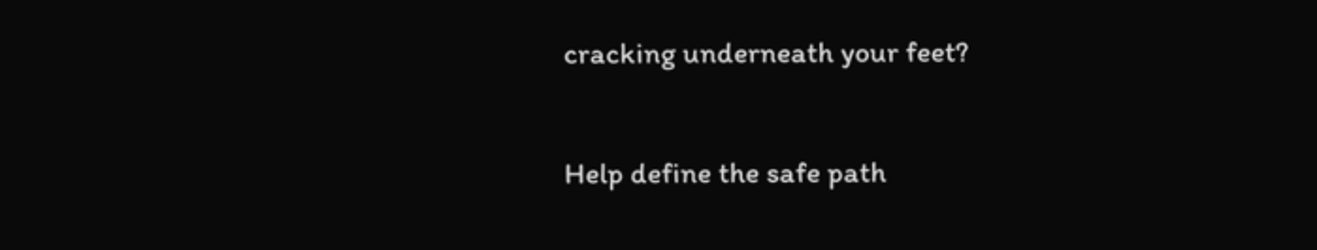cracking underneath your feet?

Help define the safe path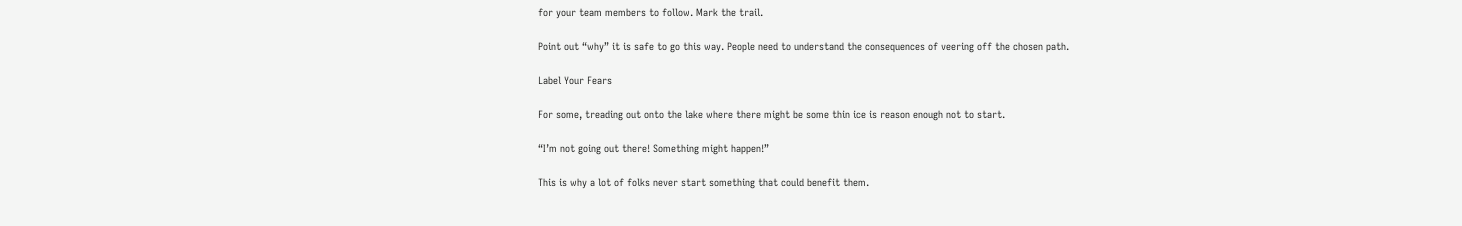for your team members to follow. Mark the trail.

Point out “why” it is safe to go this way. People need to understand the consequences of veering off the chosen path.

Label Your Fears

For some, treading out onto the lake where there might be some thin ice is reason enough not to start.

“I’m not going out there! Something might happen!”

This is why a lot of folks never start something that could benefit them.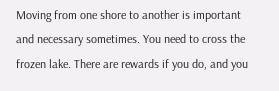Moving from one shore to another is important and necessary sometimes. You need to cross the frozen lake. There are rewards if you do, and you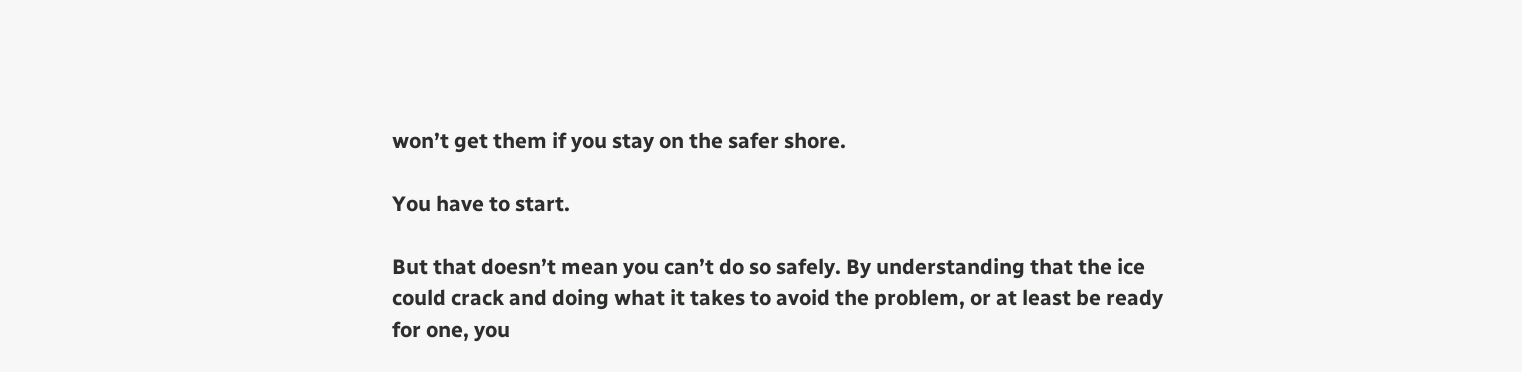won’t get them if you stay on the safer shore.

You have to start.

But that doesn’t mean you can’t do so safely. By understanding that the ice could crack and doing what it takes to avoid the problem, or at least be ready for one, you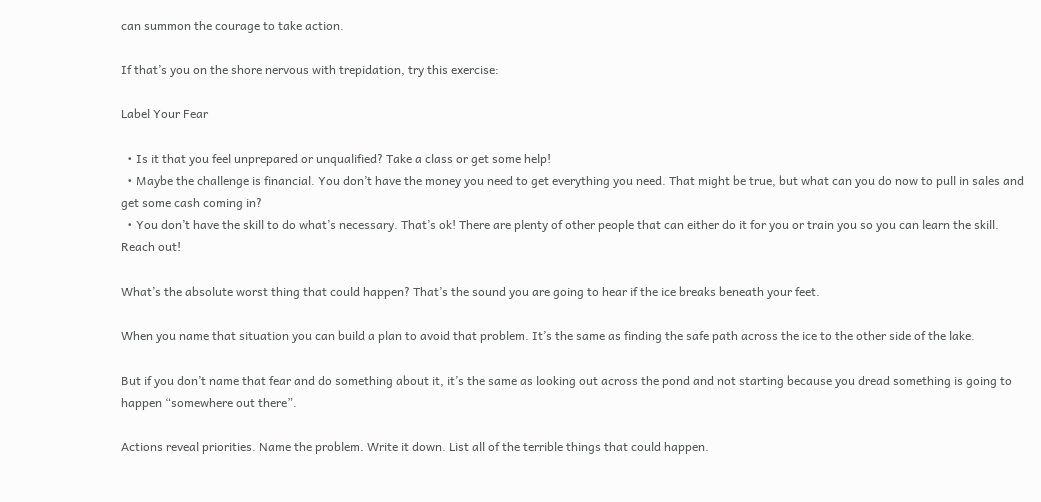can summon the courage to take action.

If that’s you on the shore nervous with trepidation, try this exercise:

Label Your Fear

  • Is it that you feel unprepared or unqualified? Take a class or get some help!
  • Maybe the challenge is financial. You don’t have the money you need to get everything you need. That might be true, but what can you do now to pull in sales and get some cash coming in?
  • You don’t have the skill to do what’s necessary. That’s ok! There are plenty of other people that can either do it for you or train you so you can learn the skill. Reach out!

What’s the absolute worst thing that could happen? That’s the sound you are going to hear if the ice breaks beneath your feet.

When you name that situation you can build a plan to avoid that problem. It’s the same as finding the safe path across the ice to the other side of the lake.

But if you don’t name that fear and do something about it, it’s the same as looking out across the pond and not starting because you dread something is going to happen “somewhere out there”.

Actions reveal priorities. Name the problem. Write it down. List all of the terrible things that could happen.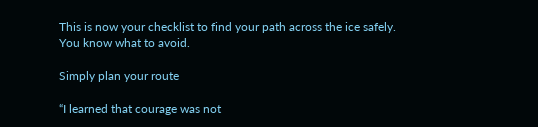This is now your checklist to find your path across the ice safely. You know what to avoid.

Simply plan your route

“I learned that courage was not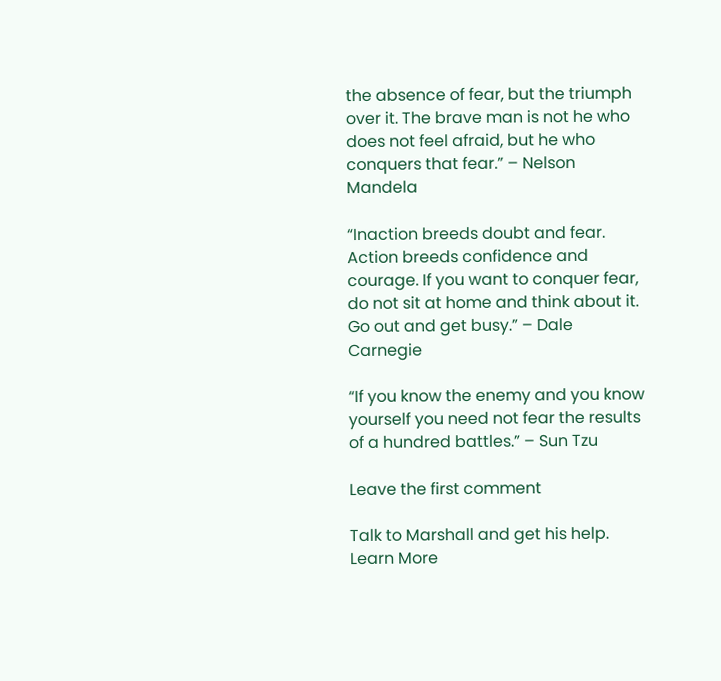the absence of fear, but the triumph over it. The brave man is not he who does not feel afraid, but he who conquers that fear.” – Nelson Mandela

“Inaction breeds doubt and fear. Action breeds confidence and courage. If you want to conquer fear, do not sit at home and think about it. Go out and get busy.” – Dale Carnegie

“If you know the enemy and you know yourself you need not fear the results of a hundred battles.” – Sun Tzu

Leave the first comment

Talk to Marshall and get his help.
Learn More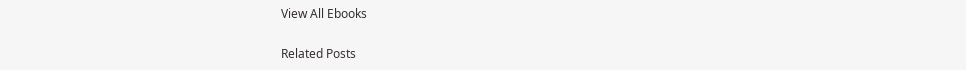View All Ebooks

Related Posts